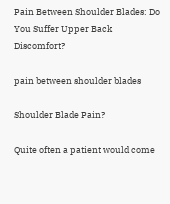Pain Between Shoulder Blades: Do You Suffer Upper Back Discomfort?

pain between shoulder blades

Shoulder Blade Pain?

Quite often a patient would come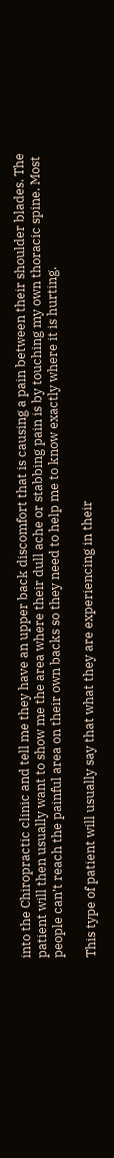into the Chiropractic clinic and tell me they have an upper back discomfort that is causing a pain between their shoulder blades. The patient will then usually want to show me the area where their dull ache or stabbing pain is by touching my own thoracic spine. Most people can’t reach the painful area on their own backs so they need to help me to know exactly where it is hurting.

This type of patient will usually say that what they are experiencing in their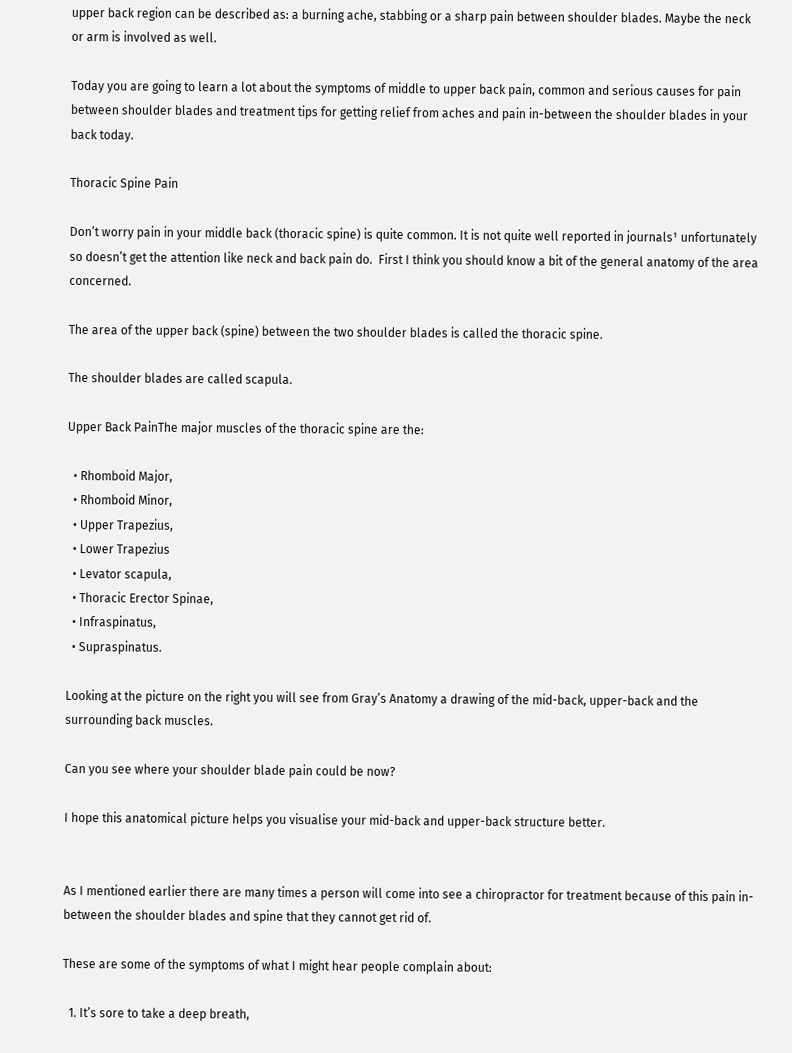upper back region can be described as: a burning ache, stabbing or a sharp pain between shoulder blades. Maybe the neck or arm is involved as well.

Today you are going to learn a lot about the symptoms of middle to upper back pain, common and serious causes for pain between shoulder blades and treatment tips for getting relief from aches and pain in-between the shoulder blades in your back today.

Thoracic Spine Pain

Don’t worry pain in your middle back (thoracic spine) is quite common. It is not quite well reported in journals¹ unfortunately so doesn’t get the attention like neck and back pain do.  First I think you should know a bit of the general anatomy of the area concerned.

The area of the upper back (spine) between the two shoulder blades is called the thoracic spine.

The shoulder blades are called scapula.

Upper Back PainThe major muscles of the thoracic spine are the:

  • Rhomboid Major,
  • Rhomboid Minor,
  • Upper Trapezius,
  • Lower Trapezius
  • Levator scapula,
  • Thoracic Erector Spinae,
  • Infraspinatus,
  • Supraspinatus.

Looking at the picture on the right you will see from Gray’s Anatomy a drawing of the mid-back, upper-back and the surrounding back muscles.

Can you see where your shoulder blade pain could be now?

I hope this anatomical picture helps you visualise your mid-back and upper-back structure better.


As I mentioned earlier there are many times a person will come into see a chiropractor for treatment because of this pain in-between the shoulder blades and spine that they cannot get rid of.

These are some of the symptoms of what I might hear people complain about:

  1. It’s sore to take a deep breath,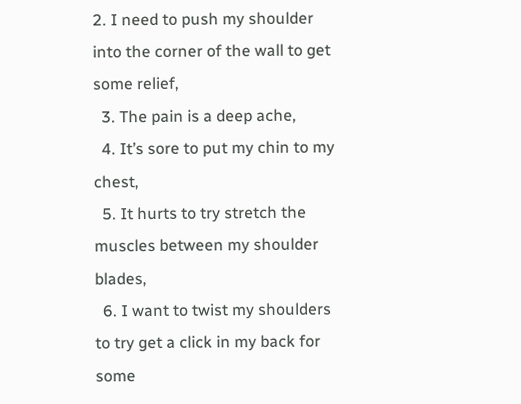2. I need to push my shoulder into the corner of the wall to get some relief,
  3. The pain is a deep ache,
  4. It’s sore to put my chin to my chest,
  5. It hurts to try stretch the muscles between my shoulder blades,
  6. I want to twist my shoulders to try get a click in my back for some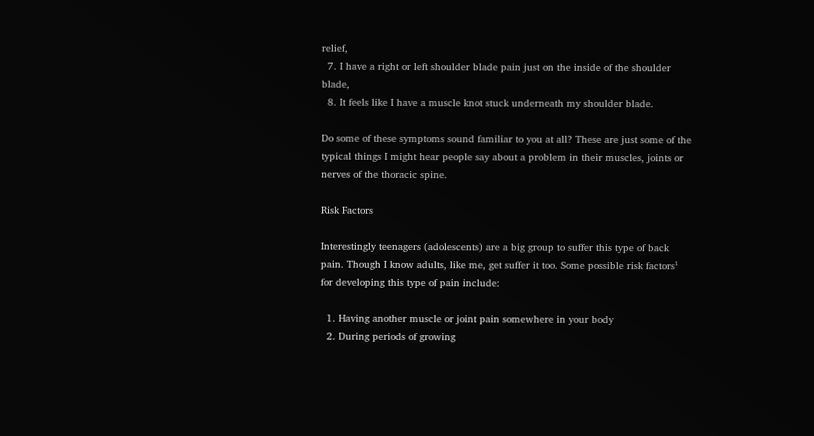relief,
  7. I have a right or left shoulder blade pain just on the inside of the shoulder blade,
  8. It feels like I have a muscle knot stuck underneath my shoulder blade.

Do some of these symptoms sound familiar to you at all? These are just some of the typical things I might hear people say about a problem in their muscles, joints or nerves of the thoracic spine.

Risk Factors

Interestingly teenagers (adolescents) are a big group to suffer this type of back pain. Though I know adults, like me, get suffer it too. Some possible risk factors¹ for developing this type of pain include:

  1. Having another muscle or joint pain somewhere in your body
  2. During periods of growing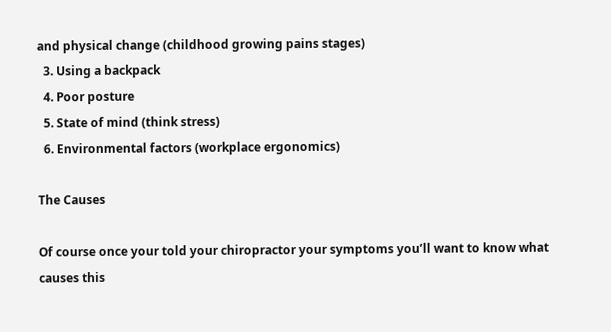and physical change (childhood growing pains stages)
  3. Using a backpack
  4. Poor posture
  5. State of mind (think stress)
  6. Environmental factors (workplace ergonomics)

The Causes

Of course once your told your chiropractor your symptoms you’ll want to know what causes this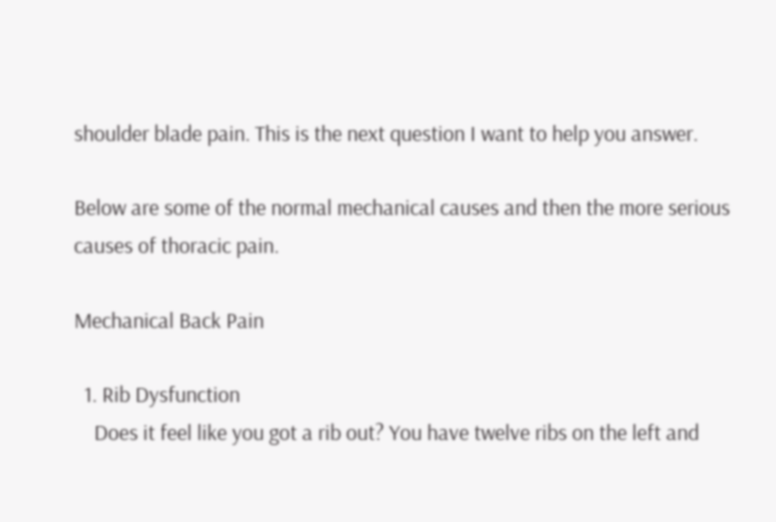shoulder blade pain. This is the next question I want to help you answer.

Below are some of the normal mechanical causes and then the more serious causes of thoracic pain.

Mechanical Back Pain

  1. Rib Dysfunction
    Does it feel like you got a rib out? You have twelve ribs on the left and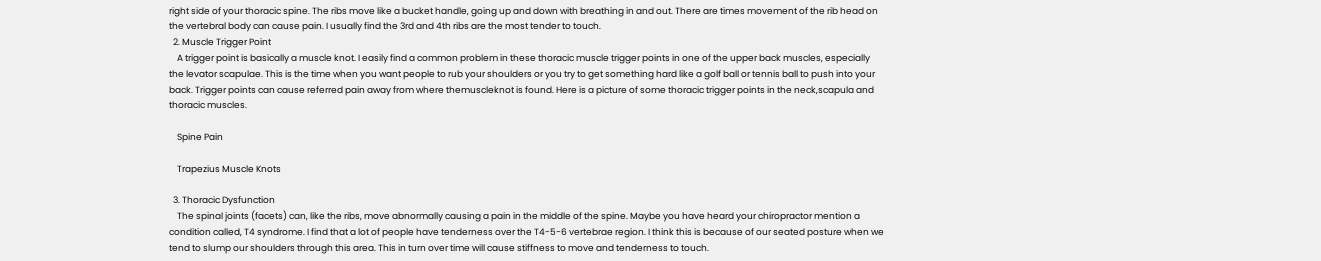right side of your thoracic spine. The ribs move like a bucket handle, going up and down with breathing in and out. There are times movement of the rib head on the vertebral body can cause pain. I usually find the 3rd and 4th ribs are the most tender to touch.
  2. Muscle Trigger Point
    A trigger point is basically a muscle knot. I easily find a common problem in these thoracic muscle trigger points in one of the upper back muscles, especially the levator scapulae. This is the time when you want people to rub your shoulders or you try to get something hard like a golf ball or tennis ball to push into your back. Trigger points can cause referred pain away from where themuscleknot is found. Here is a picture of some thoracic trigger points in the neck,scapula and thoracic muscles.

    Spine Pain

    Trapezius Muscle Knots

  3. Thoracic Dysfunction
    The spinal joints (facets) can, like the ribs, move abnormally causing a pain in the middle of the spine. Maybe you have heard your chiropractor mention a condition called, T4 syndrome. I find that a lot of people have tenderness over the T4-5-6 vertebrae region. I think this is because of our seated posture when we tend to slump our shoulders through this area. This in turn over time will cause stiffness to move and tenderness to touch.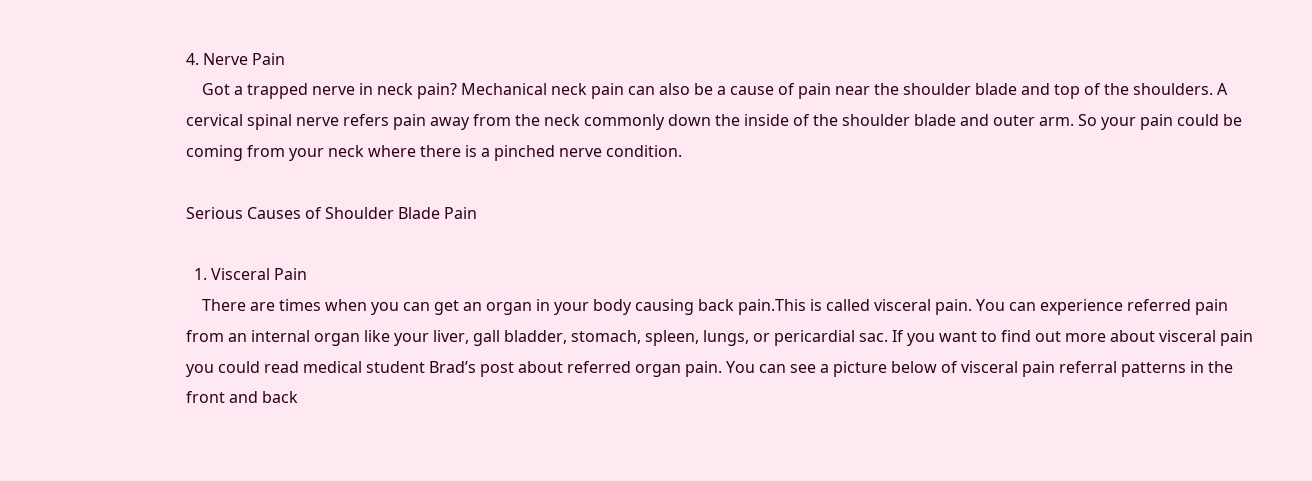4. Nerve Pain
    Got a trapped nerve in neck pain? Mechanical neck pain can also be a cause of pain near the shoulder blade and top of the shoulders. A cervical spinal nerve refers pain away from the neck commonly down the inside of the shoulder blade and outer arm. So your pain could be coming from your neck where there is a pinched nerve condition.

Serious Causes of Shoulder Blade Pain

  1. Visceral Pain
    There are times when you can get an organ in your body causing back pain.This is called visceral pain. You can experience referred pain from an internal organ like your liver, gall bladder, stomach, spleen, lungs, or pericardial sac. If you want to find out more about visceral pain you could read medical student Brad’s post about referred organ pain. You can see a picture below of visceral pain referral patterns in the front and back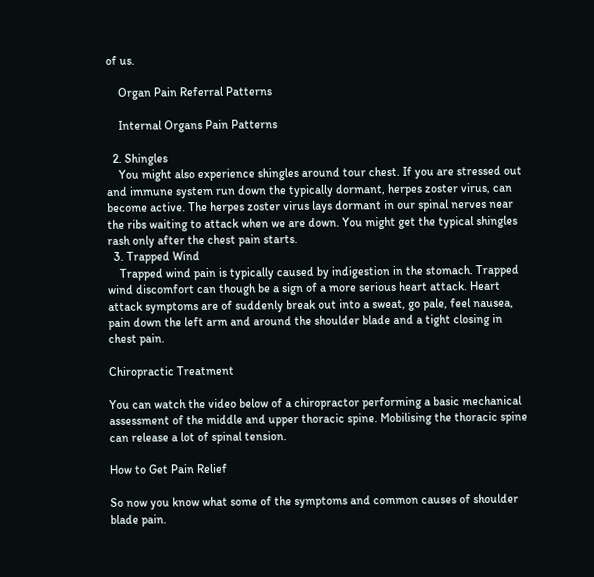of us.

    Organ Pain Referral Patterns

    Internal Organs Pain Patterns

  2. Shingles
    You might also experience shingles around tour chest. If you are stressed out and immune system run down the typically dormant, herpes zoster virus, can become active. The herpes zoster virus lays dormant in our spinal nerves near the ribs waiting to attack when we are down. You might get the typical shingles rash only after the chest pain starts.
  3. Trapped Wind
    Trapped wind pain is typically caused by indigestion in the stomach. Trapped wind discomfort can though be a sign of a more serious heart attack. Heart attack symptoms are of suddenly break out into a sweat, go pale, feel nausea, pain down the left arm and around the shoulder blade and a tight closing in chest pain.

Chiropractic Treatment

You can watch the video below of a chiropractor performing a basic mechanical assessment of the middle and upper thoracic spine. Mobilising the thoracic spine can release a lot of spinal tension.

How to Get Pain Relief

So now you know what some of the symptoms and common causes of shoulder blade pain.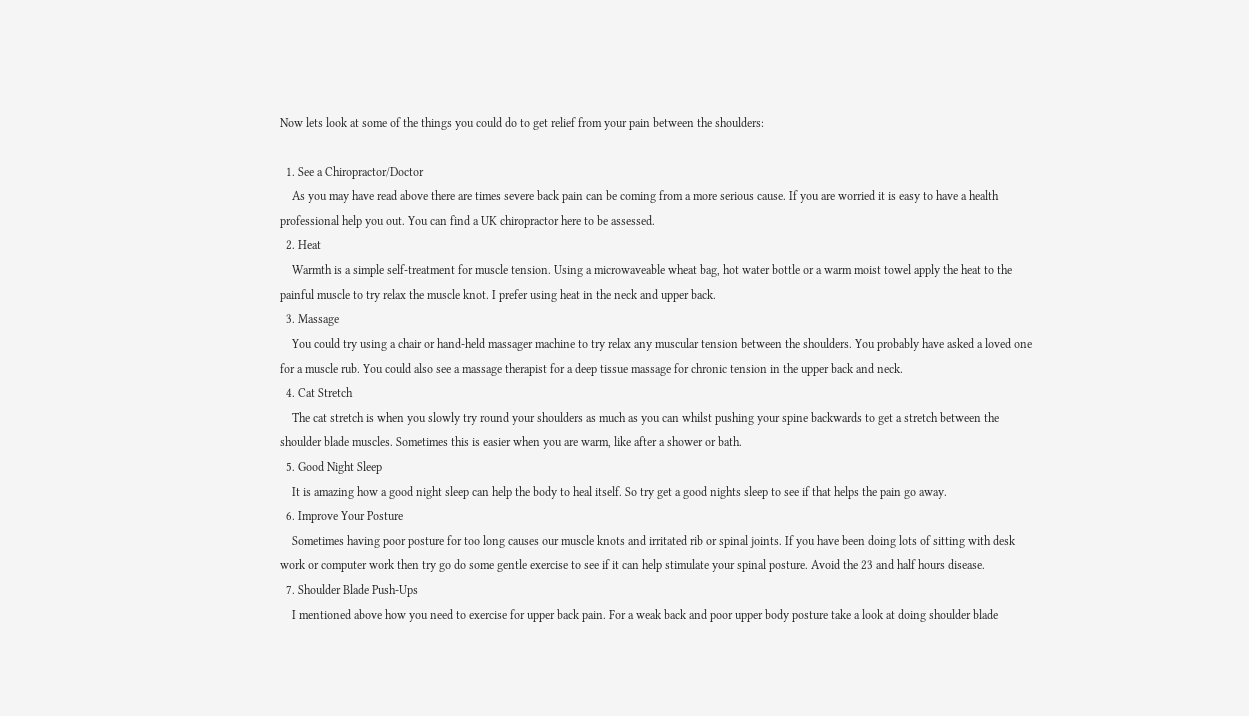Now lets look at some of the things you could do to get relief from your pain between the shoulders:

  1. See a Chiropractor/Doctor
    As you may have read above there are times severe back pain can be coming from a more serious cause. If you are worried it is easy to have a health professional help you out. You can find a UK chiropractor here to be assessed.
  2. Heat
    Warmth is a simple self-treatment for muscle tension. Using a microwaveable wheat bag, hot water bottle or a warm moist towel apply the heat to the painful muscle to try relax the muscle knot. I prefer using heat in the neck and upper back.
  3. Massage
    You could try using a chair or hand-held massager machine to try relax any muscular tension between the shoulders. You probably have asked a loved one for a muscle rub. You could also see a massage therapist for a deep tissue massage for chronic tension in the upper back and neck.
  4. Cat Stretch
    The cat stretch is when you slowly try round your shoulders as much as you can whilst pushing your spine backwards to get a stretch between the shoulder blade muscles. Sometimes this is easier when you are warm, like after a shower or bath.
  5. Good Night Sleep
    It is amazing how a good night sleep can help the body to heal itself. So try get a good nights sleep to see if that helps the pain go away.
  6. Improve Your Posture
    Sometimes having poor posture for too long causes our muscle knots and irritated rib or spinal joints. If you have been doing lots of sitting with desk work or computer work then try go do some gentle exercise to see if it can help stimulate your spinal posture. Avoid the 23 and half hours disease.
  7. Shoulder Blade Push-Ups
    I mentioned above how you need to exercise for upper back pain. For a weak back and poor upper body posture take a look at doing shoulder blade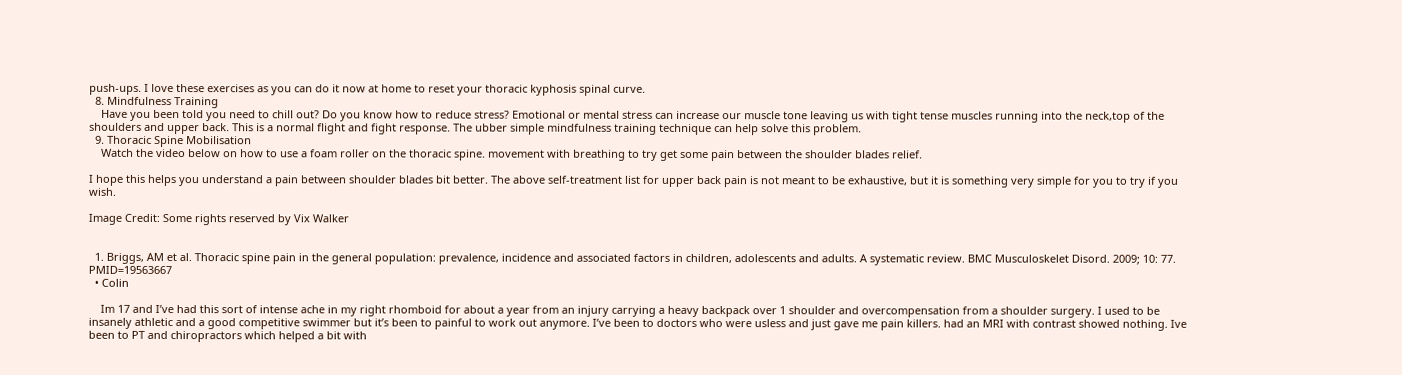push-ups. I love these exercises as you can do it now at home to reset your thoracic kyphosis spinal curve.
  8. Mindfulness Training
    Have you been told you need to chill out? Do you know how to reduce stress? Emotional or mental stress can increase our muscle tone leaving us with tight tense muscles running into the neck,top of the shoulders and upper back. This is a normal flight and fight response. The ubber simple mindfulness training technique can help solve this problem.
  9. Thoracic Spine Mobilisation
    Watch the video below on how to use a foam roller on the thoracic spine. movement with breathing to try get some pain between the shoulder blades relief.

I hope this helps you understand a pain between shoulder blades bit better. The above self-treatment list for upper back pain is not meant to be exhaustive, but it is something very simple for you to try if you wish.

Image Credit: Some rights reserved by Vix Walker


  1. Briggs, AM et al. Thoracic spine pain in the general population: prevalence, incidence and associated factors in children, adolescents and adults. A systematic review. BMC Musculoskelet Disord. 2009; 10: 77. PMID=19563667
  • Colin

    Im 17 and I’ve had this sort of intense ache in my right rhomboid for about a year from an injury carrying a heavy backpack over 1 shoulder and overcompensation from a shoulder surgery. I used to be insanely athletic and a good competitive swimmer but it’s been to painful to work out anymore. I’ve been to doctors who were usless and just gave me pain killers. had an MRI with contrast showed nothing. Ive been to PT and chiropractors which helped a bit with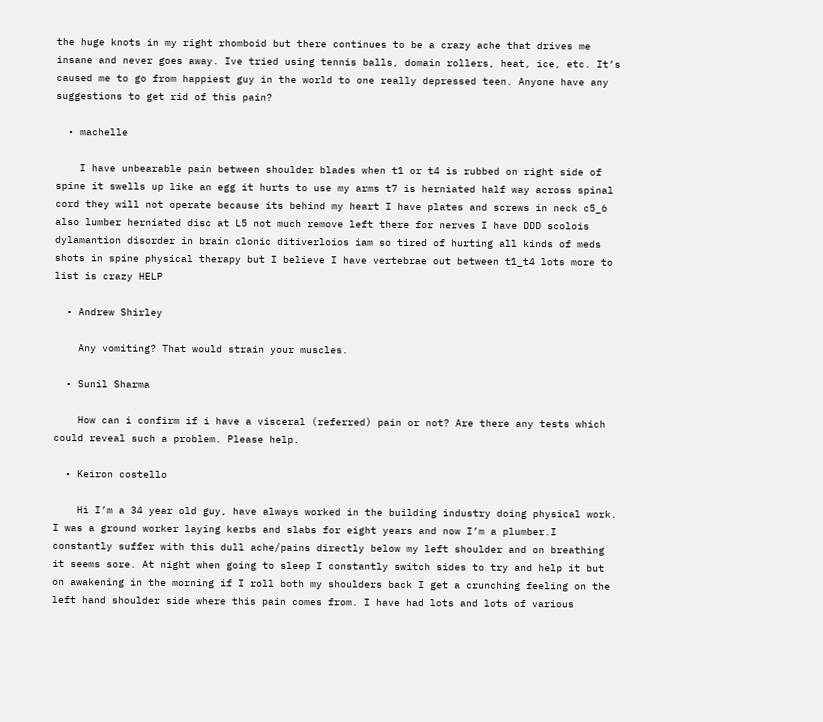the huge knots in my right rhomboid but there continues to be a crazy ache that drives me insane and never goes away. Ive tried using tennis balls, domain rollers, heat, ice, etc. It’s caused me to go from happiest guy in the world to one really depressed teen. Anyone have any suggestions to get rid of this pain?

  • machelle

    I have unbearable pain between shoulder blades when t1 or t4 is rubbed on right side of spine it swells up like an egg it hurts to use my arms t7 is herniated half way across spinal cord they will not operate because its behind my heart I have plates and screws in neck c5_6 also lumber herniated disc at L5 not much remove left there for nerves I have DDD scolois dylamantion disorder in brain clonic ditiverloios iam so tired of hurting all kinds of meds shots in spine physical therapy but I believe I have vertebrae out between t1_t4 lots more to list is crazy HELP

  • Andrew Shirley

    Any vomiting? That would strain your muscles.

  • Sunil Sharma

    How can i confirm if i have a visceral (referred) pain or not? Are there any tests which could reveal such a problem. Please help.

  • Keiron costello

    Hi I’m a 34 year old guy, have always worked in the building industry doing physical work. I was a ground worker laying kerbs and slabs for eight years and now I’m a plumber.I constantly suffer with this dull ache/pains directly below my left shoulder and on breathing it seems sore. At night when going to sleep I constantly switch sides to try and help it but on awakening in the morning if I roll both my shoulders back I get a crunching feeling on the left hand shoulder side where this pain comes from. I have had lots and lots of various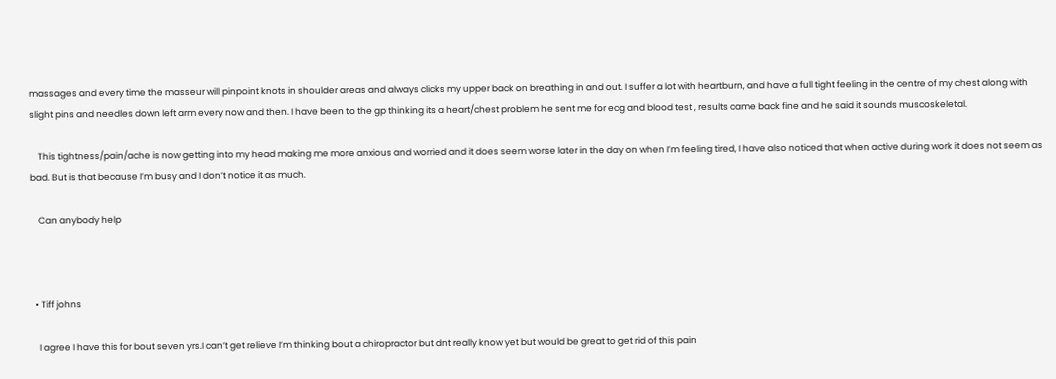massages and every time the masseur will pinpoint knots in shoulder areas and always clicks my upper back on breathing in and out. I suffer a lot with heartburn, and have a full tight feeling in the centre of my chest along with slight pins and needles down left arm every now and then. I have been to the gp thinking its a heart/chest problem he sent me for ecg and blood test , results came back fine and he said it sounds muscoskeletal.

    This tightness/pain/ache is now getting into my head making me more anxious and worried and it does seem worse later in the day on when I’m feeling tired, I have also noticed that when active during work it does not seem as bad. But is that because I’m busy and I don’t notice it as much.

    Can anybody help



  • Tiff johns

    I agree I have this for bout seven yrs.I can’t get relieve I’m thinking bout a chiropractor but dnt really know yet but would be great to get rid of this pain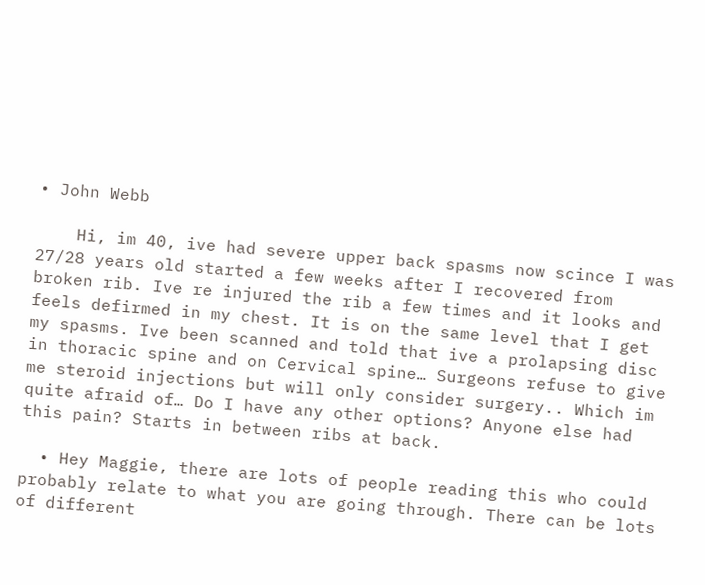• John Webb

    Hi, im 40, ive had severe upper back spasms now scince I was 27/28 years old started a few weeks after I recovered from broken rib. Ive re injured the rib a few times and it looks and feels defirmed in my chest. It is on the same level that I get my spasms. Ive been scanned and told that ive a prolapsing disc in thoracic spine and on Cervical spine… Surgeons refuse to give me steroid injections but will only consider surgery.. Which im quite afraid of… Do I have any other options? Anyone else had this pain? Starts in between ribs at back.

  • Hey Maggie, there are lots of people reading this who could probably relate to what you are going through. There can be lots of different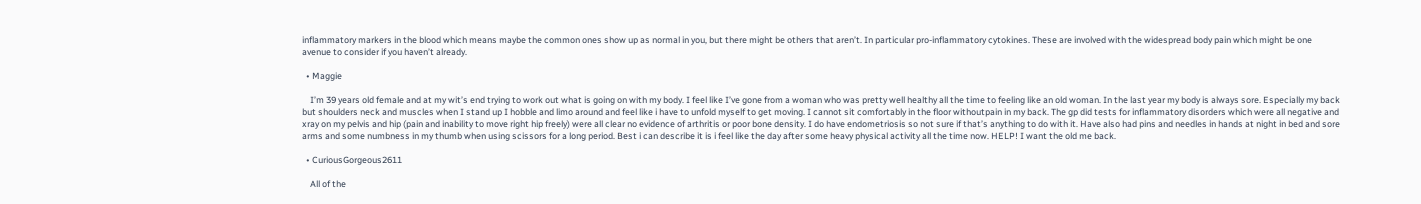inflammatory markers in the blood which means maybe the common ones show up as normal in you, but there might be others that aren’t. In particular pro-inflammatory cytokines. These are involved with the widespread body pain which might be one avenue to consider if you haven’t already.

  • Maggie

    I’m 39 years old female and at my wit’s end trying to work out what is going on with my body. I feel like I’ve gone from a woman who was pretty well healthy all the time to feeling like an old woman. In the last year my body is always sore. Especially my back but shoulders neck and muscles when I stand up I hobble and limo around and feel like i have to unfold myself to get moving. I cannot sit comfortably in the floor withoutpain in my back. The gp did tests for inflammatory disorders which were all negative and xray on my pelvis and hip (pain and inability to move right hip freely) were all clear no evidence of arthritis or poor bone density. I do have endometriosis so not sure if that’s anything to do with it. Have also had pins and needles in hands at night in bed and sore arms and some numbness in my thumb when using scissors for a long period. Best i can describe it is i feel like the day after some heavy physical activity all the time now. HELP! I want the old me back.

  • CuriousGorgeous2611

    All of the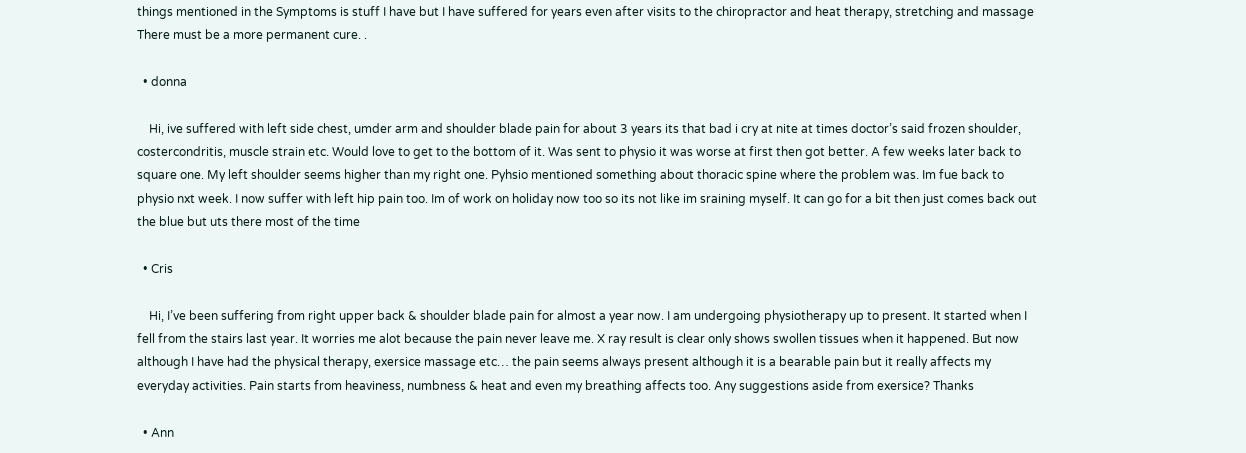things mentioned in the Symptoms is stuff I have but I have suffered for years even after visits to the chiropractor and heat therapy, stretching and massage There must be a more permanent cure. .

  • donna

    Hi, ive suffered with left side chest, umder arm and shoulder blade pain for about 3 years its that bad i cry at nite at times doctor’s said frozen shoulder, costercondritis, muscle strain etc. Would love to get to the bottom of it. Was sent to physio it was worse at first then got better. A few weeks later back to square one. My left shoulder seems higher than my right one. Pyhsio mentioned something about thoracic spine where the problem was. Im fue back to physio nxt week. I now suffer with left hip pain too. Im of work on holiday now too so its not like im sraining myself. It can go for a bit then just comes back out the blue but uts there most of the time

  • Cris

    Hi, I’ve been suffering from right upper back & shoulder blade pain for almost a year now. I am undergoing physiotherapy up to present. It started when I fell from the stairs last year. It worries me alot because the pain never leave me. X ray result is clear only shows swollen tissues when it happened. But now although I have had the physical therapy, exersice massage etc… the pain seems always present although it is a bearable pain but it really affects my everyday activities. Pain starts from heaviness, numbness & heat and even my breathing affects too. Any suggestions aside from exersice? Thanks

  • Ann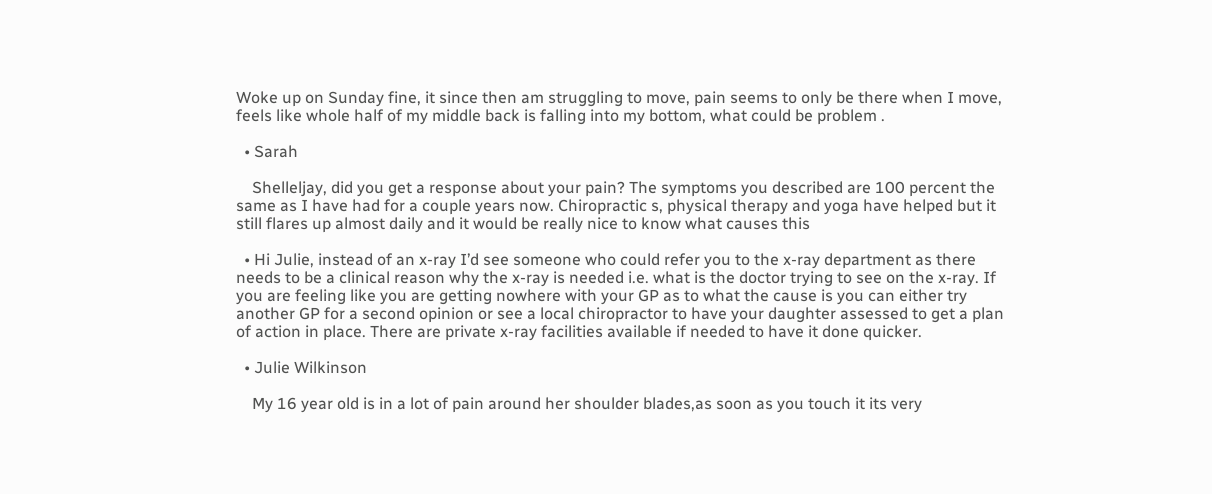Woke up on Sunday fine, it since then am struggling to move, pain seems to only be there when I move, feels like whole half of my middle back is falling into my bottom, what could be problem .

  • Sarah

    Shelleljay, did you get a response about your pain? The symptoms you described are 100 percent the same as I have had for a couple years now. Chiropractic s, physical therapy and yoga have helped but it still flares up almost daily and it would be really nice to know what causes this

  • Hi Julie, instead of an x-ray I’d see someone who could refer you to the x-ray department as there needs to be a clinical reason why the x-ray is needed i.e. what is the doctor trying to see on the x-ray. If you are feeling like you are getting nowhere with your GP as to what the cause is you can either try another GP for a second opinion or see a local chiropractor to have your daughter assessed to get a plan of action in place. There are private x-ray facilities available if needed to have it done quicker.

  • Julie Wilkinson

    My 16 year old is in a lot of pain around her shoulder blades,as soon as you touch it its very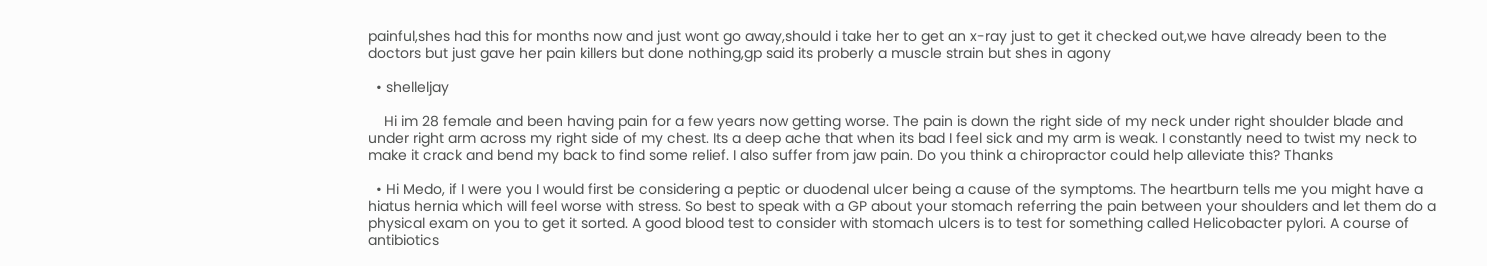painful,shes had this for months now and just wont go away,should i take her to get an x-ray just to get it checked out,we have already been to the doctors but just gave her pain killers but done nothing,gp said its proberly a muscle strain but shes in agony

  • shelleljay

    Hi im 28 female and been having pain for a few years now getting worse. The pain is down the right side of my neck under right shoulder blade and under right arm across my right side of my chest. Its a deep ache that when its bad I feel sick and my arm is weak. I constantly need to twist my neck to make it crack and bend my back to find some relief. I also suffer from jaw pain. Do you think a chiropractor could help alleviate this? Thanks

  • Hi Medo, if I were you I would first be considering a peptic or duodenal ulcer being a cause of the symptoms. The heartburn tells me you might have a hiatus hernia which will feel worse with stress. So best to speak with a GP about your stomach referring the pain between your shoulders and let them do a physical exam on you to get it sorted. A good blood test to consider with stomach ulcers is to test for something called Helicobacter pylori. A course of antibiotics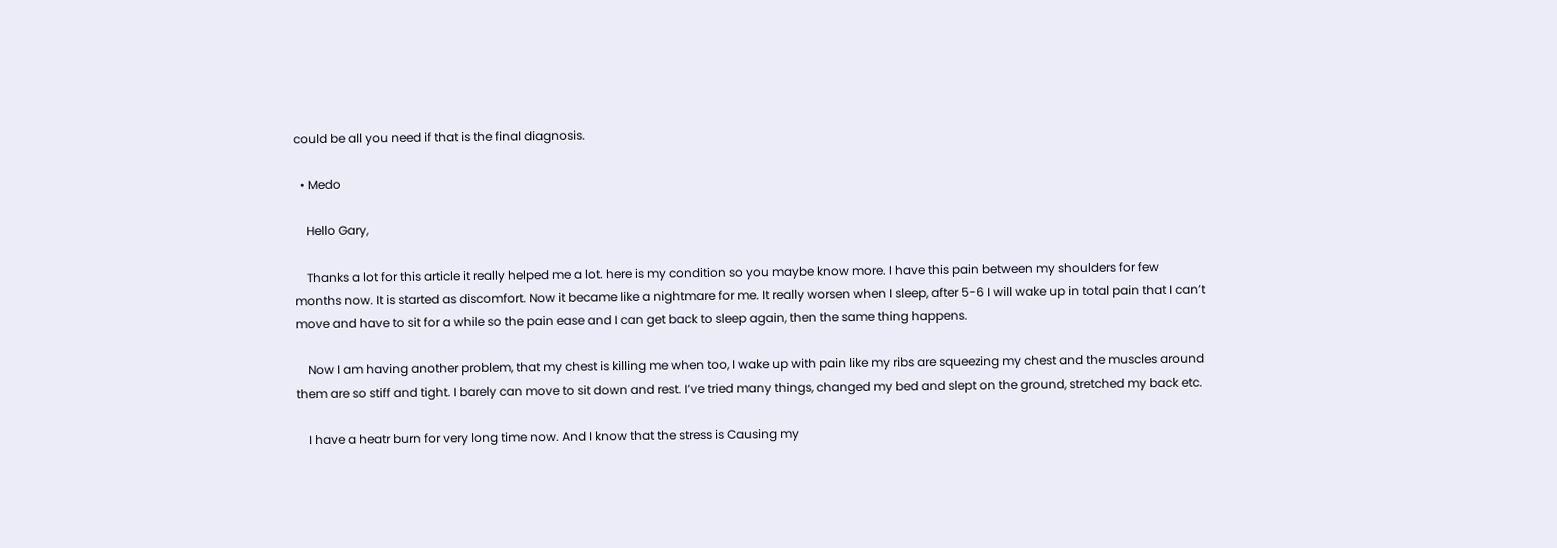could be all you need if that is the final diagnosis.

  • Medo

    Hello Gary,

    Thanks a lot for this article it really helped me a lot. here is my condition so you maybe know more. I have this pain between my shoulders for few months now. It is started as discomfort. Now it became like a nightmare for me. It really worsen when I sleep, after 5-6 I will wake up in total pain that I can’t move and have to sit for a while so the pain ease and I can get back to sleep again, then the same thing happens.

    Now I am having another problem, that my chest is killing me when too, I wake up with pain like my ribs are squeezing my chest and the muscles around them are so stiff and tight. I barely can move to sit down and rest. I’ve tried many things, changed my bed and slept on the ground, stretched my back etc.

    I have a heatr burn for very long time now. And I know that the stress is Causing my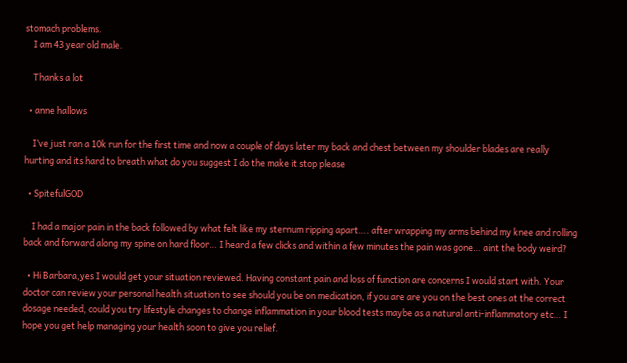stomach problems.
    I am 43 year old male.

    Thanks a lot

  • anne hallows

    I’ve just ran a 10k run for the first time and now a couple of days later my back and chest between my shoulder blades are really hurting and its hard to breath what do you suggest I do the make it stop please

  • SpitefulGOD

    I had a major pain in the back followed by what felt like my sternum ripping apart…. after wrapping my arms behind my knee and rolling back and forward along my spine on hard floor… I heard a few clicks and within a few minutes the pain was gone… aint the body weird?

  • Hi Barbara,yes I would get your situation reviewed. Having constant pain and loss of function are concerns I would start with. Your doctor can review your personal health situation to see should you be on medication, if you are are you on the best ones at the correct dosage needed, could you try lifestyle changes to change inflammation in your blood tests maybe as a natural anti-inflammatory etc… I hope you get help managing your health soon to give you relief.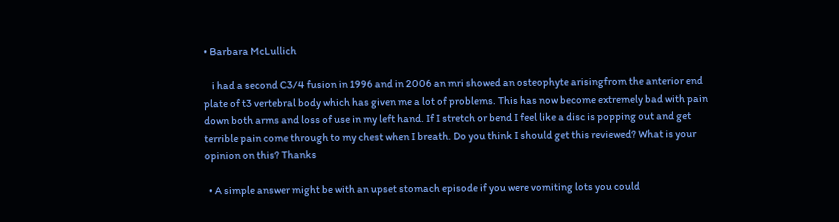• Barbara McLullich

    i had a second C3/4 fusion in 1996 and in 2006 an mri showed an osteophyte arisingfrom the anterior end plate of t3 vertebral body which has given me a lot of problems. This has now become extremely bad with pain down both arms and loss of use in my left hand. If I stretch or bend I feel like a disc is popping out and get terrible pain come through to my chest when I breath. Do you think I should get this reviewed? What is your opinion on this? Thanks

  • A simple answer might be with an upset stomach episode if you were vomiting lots you could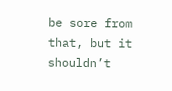be sore from that, but it shouldn’t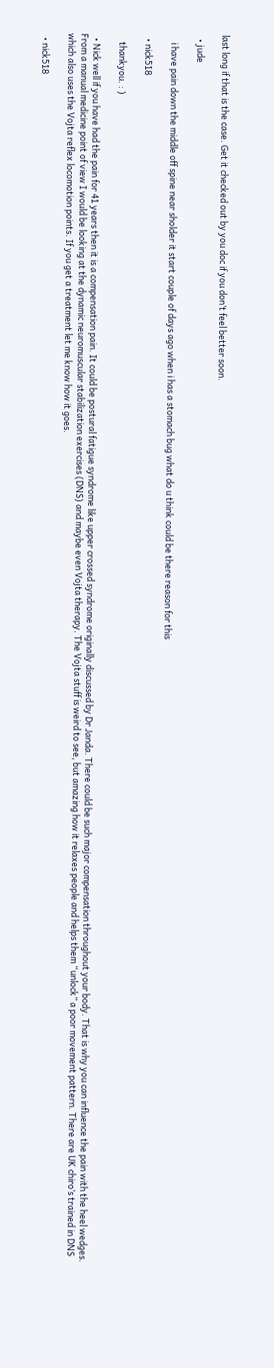last long if that is the case. Get it checked out by you doc if you don’t feel better soon.

  • jude

    i have pain down the middle off spine near sholder it start couple of days ago when i has a stomach bug what do u think could be there reason for this

  • nick518

    thankyou. : )

  • Nick well if you have had the pain for 41 years then it is a compensation pain. It could be postural fatigue syndrome like upper crossed syndrome originally discussed by Dr Janda. There could be such major compensation throughout your body. That is why you can influence the pain with the heel wedges. From a manual medicine point of view I would be looking at the dynamic neuromuscular stabilization exercises (DNS) and maybe even Vojta therapy. The Vojta stuff is weird to see, but amazing how it relaxes people and helps them “unlock” a poor movement pattern. There are UK chiro’s trained in DNS which also uses the Vojta reflex locomotion points. If you get a treatment let me know how it goes.

  • nick518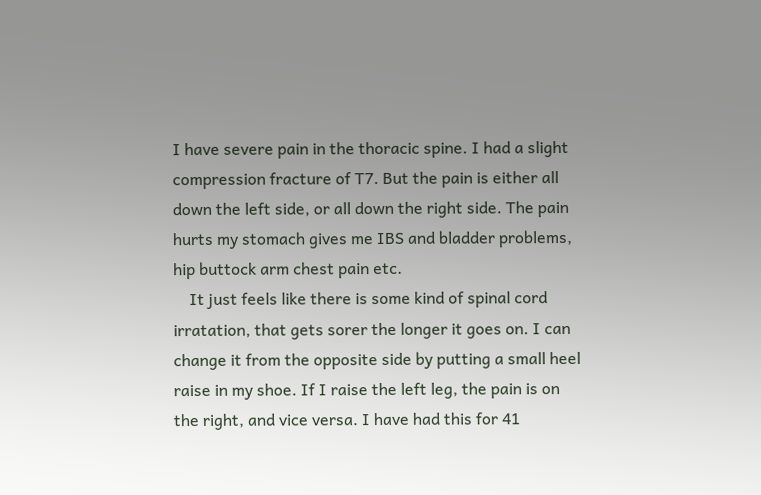I have severe pain in the thoracic spine. I had a slight compression fracture of T7. But the pain is either all down the left side, or all down the right side. The pain hurts my stomach gives me IBS and bladder problems, hip buttock arm chest pain etc.
    It just feels like there is some kind of spinal cord irratation, that gets sorer the longer it goes on. I can change it from the opposite side by putting a small heel raise in my shoe. If I raise the left leg, the pain is on the right, and vice versa. I have had this for 41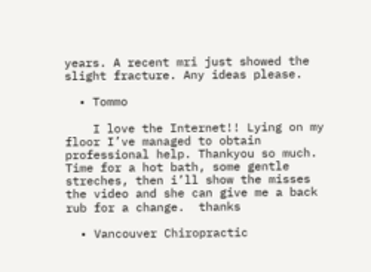years. A recent mri just showed the slight fracture. Any ideas please.

  • Tommo

    I love the Internet!! Lying on my floor I’ve managed to obtain professional help. Thankyou so much. Time for a hot bath, some gentle streches, then i’ll show the misses the video and she can give me a back rub for a change.  thanks

  • Vancouver Chiropractic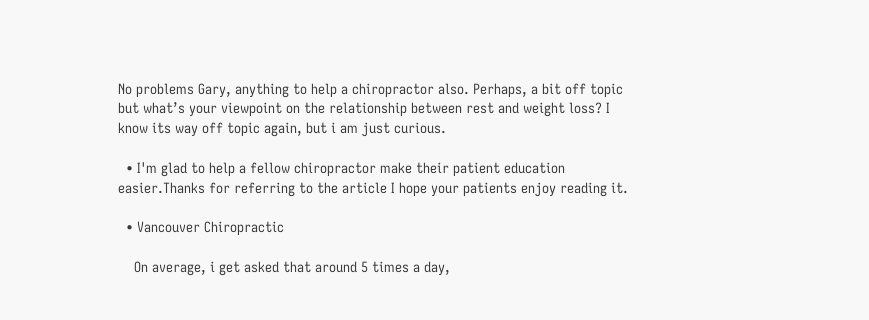No problems Gary, anything to help a chiropractor also. Perhaps, a bit off topic but what’s your viewpoint on the relationship between rest and weight loss? I know its way off topic again, but i am just curious.

  • I'm glad to help a fellow chiropractor make their patient education easier.Thanks for referring to the article I hope your patients enjoy reading it.

  • Vancouver Chiropractic

    On average, i get asked that around 5 times a day,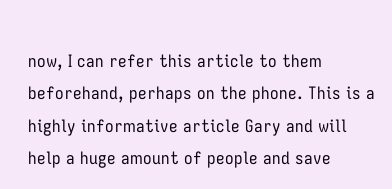now, I can refer this article to them beforehand, perhaps on the phone. This is a highly informative article Gary and will help a huge amount of people and save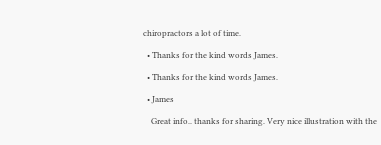chiropractors a lot of time.

  • Thanks for the kind words James.

  • Thanks for the kind words James.

  • James

    Great info.. thanks for sharing. Very nice illustration with the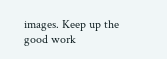images. Keep up the good work